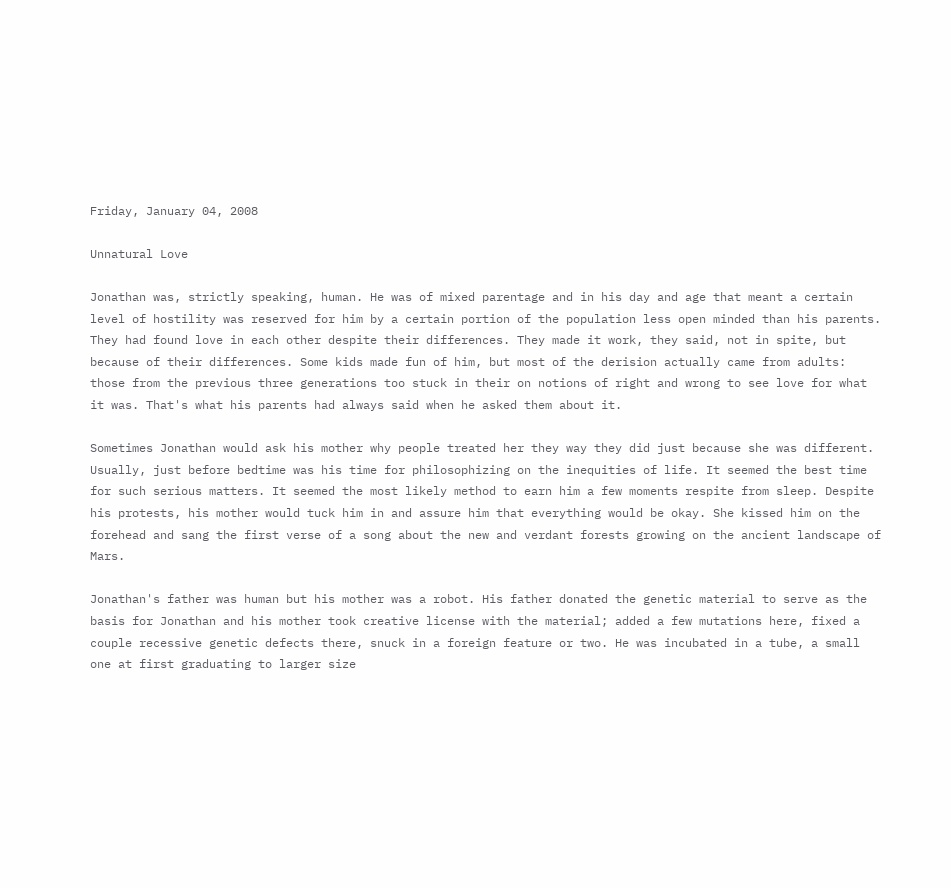Friday, January 04, 2008

Unnatural Love

Jonathan was, strictly speaking, human. He was of mixed parentage and in his day and age that meant a certain level of hostility was reserved for him by a certain portion of the population less open minded than his parents. They had found love in each other despite their differences. They made it work, they said, not in spite, but because of their differences. Some kids made fun of him, but most of the derision actually came from adults: those from the previous three generations too stuck in their on notions of right and wrong to see love for what it was. That's what his parents had always said when he asked them about it.

Sometimes Jonathan would ask his mother why people treated her they way they did just because she was different. Usually, just before bedtime was his time for philosophizing on the inequities of life. It seemed the best time for such serious matters. It seemed the most likely method to earn him a few moments respite from sleep. Despite his protests, his mother would tuck him in and assure him that everything would be okay. She kissed him on the forehead and sang the first verse of a song about the new and verdant forests growing on the ancient landscape of Mars.

Jonathan's father was human but his mother was a robot. His father donated the genetic material to serve as the basis for Jonathan and his mother took creative license with the material; added a few mutations here, fixed a couple recessive genetic defects there, snuck in a foreign feature or two. He was incubated in a tube, a small one at first graduating to larger size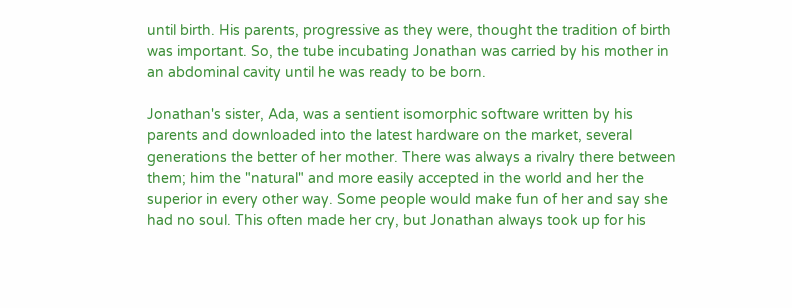until birth. His parents, progressive as they were, thought the tradition of birth was important. So, the tube incubating Jonathan was carried by his mother in an abdominal cavity until he was ready to be born.

Jonathan's sister, Ada, was a sentient isomorphic software written by his parents and downloaded into the latest hardware on the market, several generations the better of her mother. There was always a rivalry there between them; him the "natural" and more easily accepted in the world and her the superior in every other way. Some people would make fun of her and say she had no soul. This often made her cry, but Jonathan always took up for his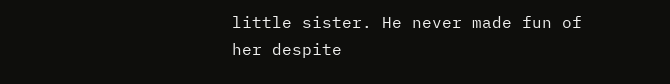little sister. He never made fun of her despite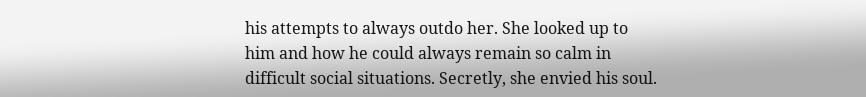his attempts to always outdo her. She looked up to him and how he could always remain so calm in difficult social situations. Secretly, she envied his soul.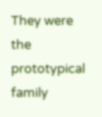They were the prototypical family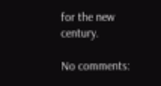for the new century.

No comments: